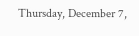Thursday, December 7,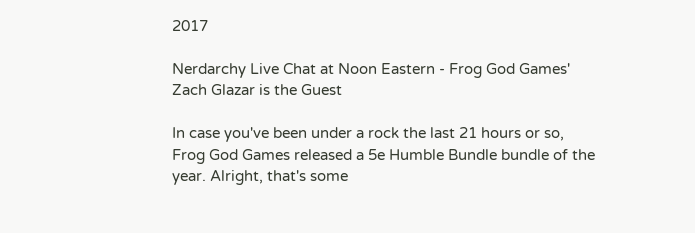2017

Nerdarchy Live Chat at Noon Eastern - Frog God Games' Zach Glazar is the Guest

In case you've been under a rock the last 21 hours or so, Frog God Games released a 5e Humble Bundle bundle of the year. Alright, that's some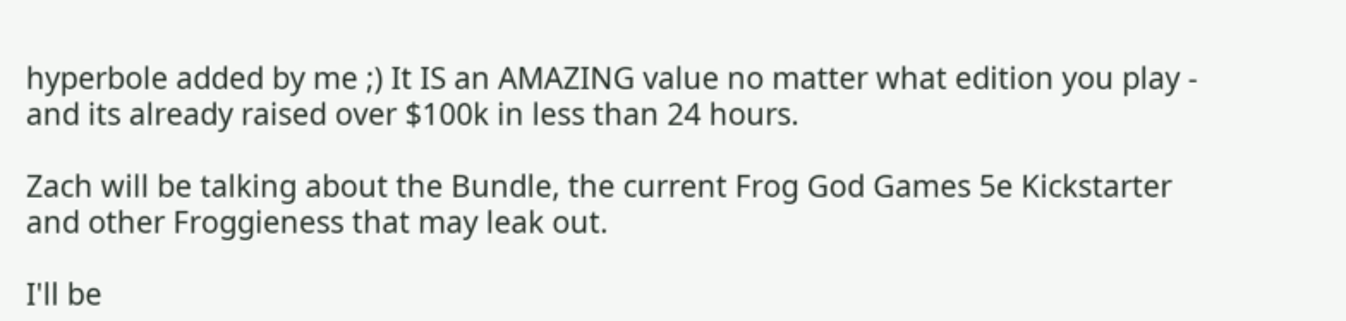hyperbole added by me ;) It IS an AMAZING value no matter what edition you play - and its already raised over $100k in less than 24 hours.

Zach will be talking about the Bundle, the current Frog God Games 5e Kickstarter and other Froggieness that may leak out.

I'll be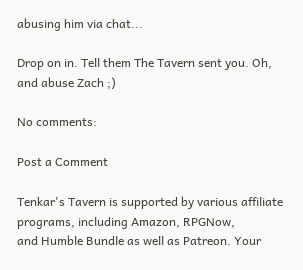abusing him via chat...

Drop on in. Tell them The Tavern sent you. Oh, and abuse Zach ;)

No comments:

Post a Comment

Tenkar's Tavern is supported by various affiliate programs, including Amazon, RPGNow,
and Humble Bundle as well as Patreon. Your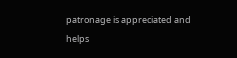patronage is appreciated and helps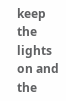keep the
lights on and the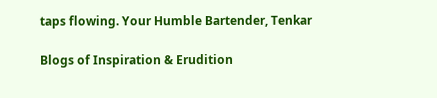taps flowing. Your Humble Bartender, Tenkar

Blogs of Inspiration & Erudition